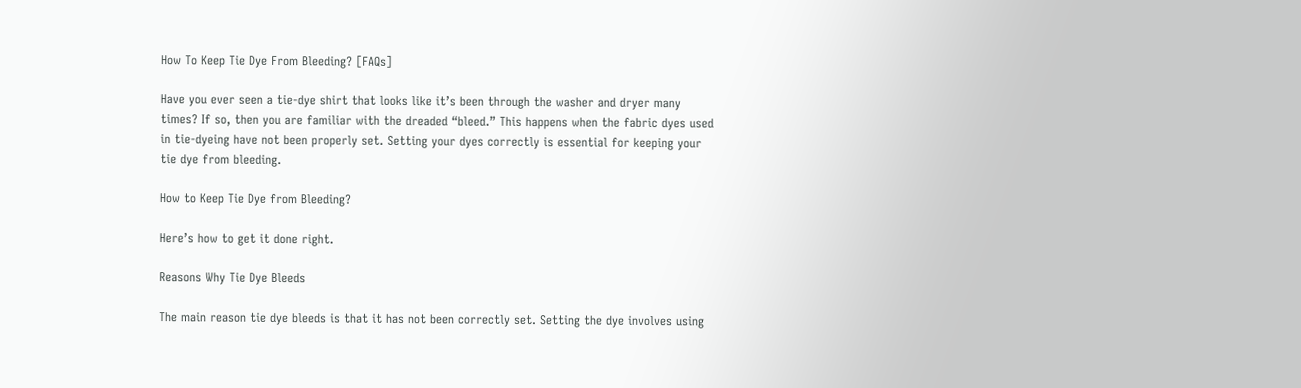How To Keep Tie Dye From Bleeding? [FAQs]

Have you ever seen a tie-dye shirt that looks like it’s been through the washer and dryer many times? If so, then you are familiar with the dreaded “bleed.” This happens when the fabric dyes used in tie-dyeing have not been properly set. Setting your dyes correctly is essential for keeping your tie dye from bleeding.

How to Keep Tie Dye from Bleeding?

Here’s how to get it done right.

Reasons Why Tie Dye Bleeds

The main reason tie dye bleeds is that it has not been correctly set. Setting the dye involves using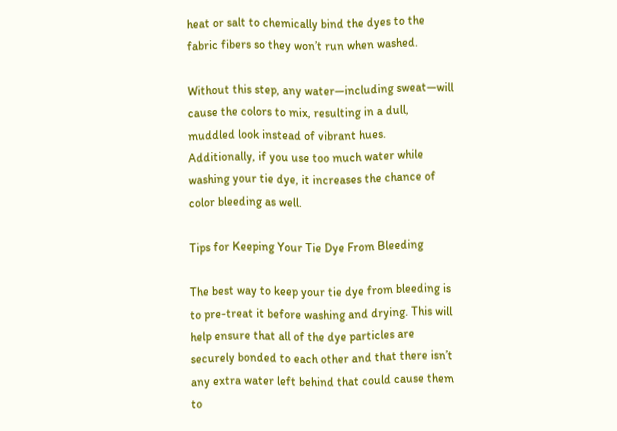heat or salt to chemically bind the dyes to the fabric fibers so they won’t run when washed.

Without this step, any water—including sweat—will cause the colors to mix, resulting in a dull, muddled look instead of vibrant hues. Additionally, if you use too much water while washing your tie dye, it increases the chance of color bleeding as well.

Tips for Keeping Your Tie Dye From Bleeding

The best way to keep your tie dye from bleeding is to pre-treat it before washing and drying. This will help ensure that all of the dye particles are securely bonded to each other and that there isn’t any extra water left behind that could cause them to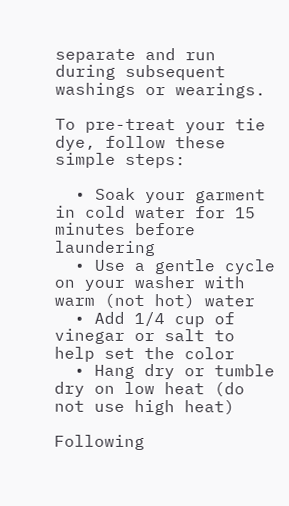separate and run during subsequent washings or wearings.

To pre-treat your tie dye, follow these simple steps:

  • Soak your garment in cold water for 15 minutes before laundering
  • Use a gentle cycle on your washer with warm (not hot) water
  • Add 1/4 cup of vinegar or salt to help set the color
  • Hang dry or tumble dry on low heat (do not use high heat)

Following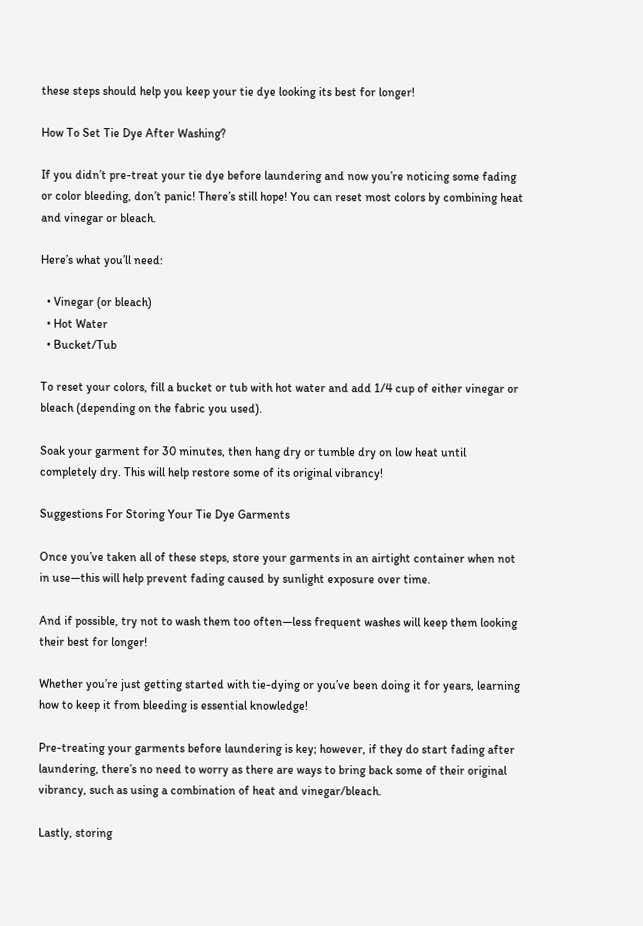these steps should help you keep your tie dye looking its best for longer!

How To Set Tie Dye After Washing?

If you didn’t pre-treat your tie dye before laundering and now you’re noticing some fading or color bleeding, don’t panic! There’s still hope! You can reset most colors by combining heat and vinegar or bleach.

Here’s what you’ll need:

  • Vinegar (or bleach)
  • Hot Water
  • Bucket/Tub

To reset your colors, fill a bucket or tub with hot water and add 1/4 cup of either vinegar or bleach (depending on the fabric you used).

Soak your garment for 30 minutes, then hang dry or tumble dry on low heat until completely dry. This will help restore some of its original vibrancy!

Suggestions For Storing Your Tie Dye Garments

Once you’ve taken all of these steps, store your garments in an airtight container when not in use—this will help prevent fading caused by sunlight exposure over time.

And if possible, try not to wash them too often—less frequent washes will keep them looking their best for longer!

Whether you’re just getting started with tie-dying or you’ve been doing it for years, learning how to keep it from bleeding is essential knowledge!

Pre-treating your garments before laundering is key; however, if they do start fading after laundering, there’s no need to worry as there are ways to bring back some of their original vibrancy, such as using a combination of heat and vinegar/bleach.

Lastly, storing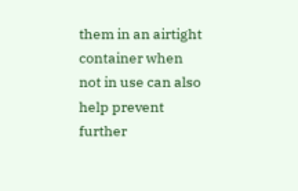them in an airtight container when not in use can also help prevent further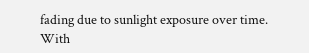fading due to sunlight exposure over time. With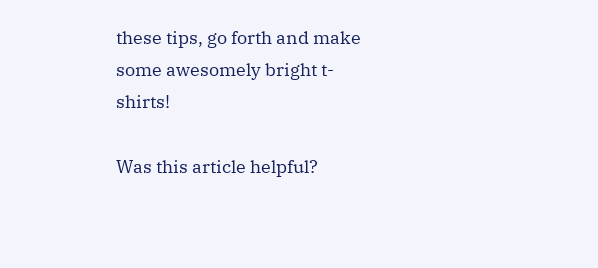these tips, go forth and make some awesomely bright t-shirts!

Was this article helpful?